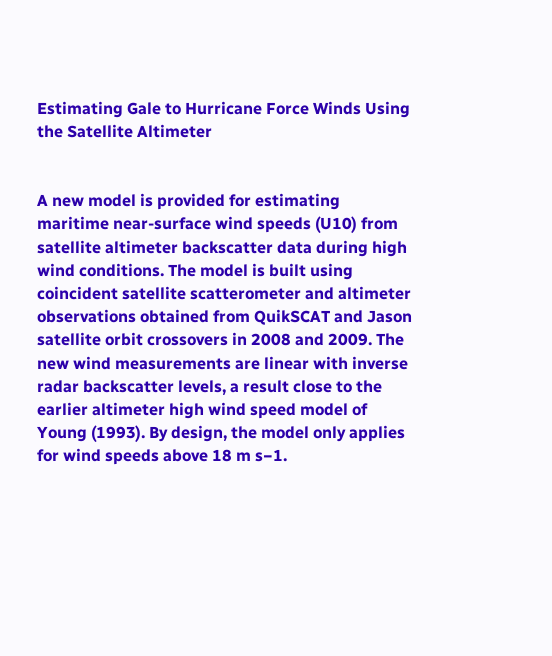Estimating Gale to Hurricane Force Winds Using the Satellite Altimeter


A new model is provided for estimating maritime near-surface wind speeds (U10) from satellite altimeter backscatter data during high wind conditions. The model is built using coincident satellite scatterometer and altimeter observations obtained from QuikSCAT and Jason satellite orbit crossovers in 2008 and 2009. The new wind measurements are linear with inverse radar backscatter levels, a result close to the earlier altimeter high wind speed model of Young (1993). By design, the model only applies for wind speeds above 18 m s−1.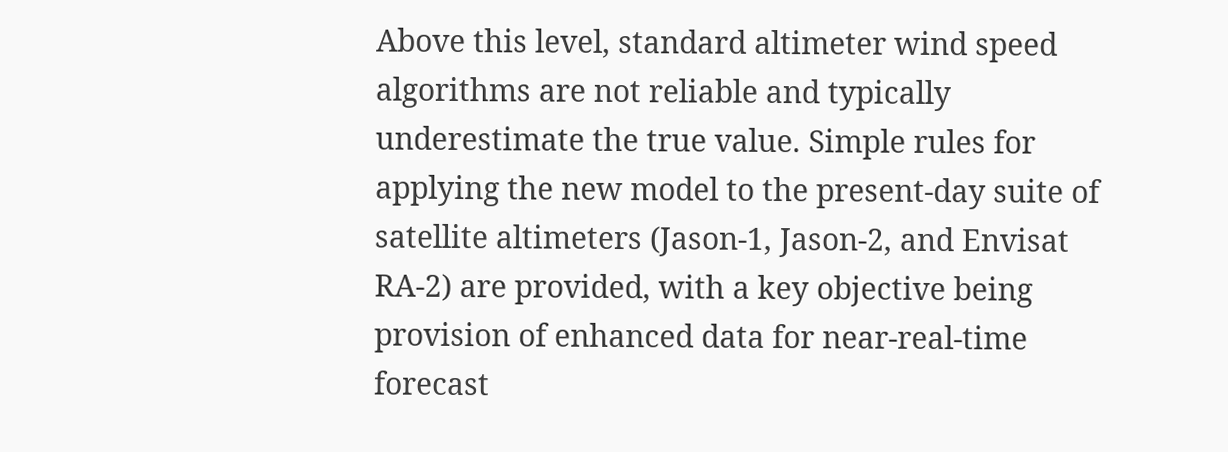Above this level, standard altimeter wind speed algorithms are not reliable and typically underestimate the true value. Simple rules for applying the new model to the present-day suite of satellite altimeters (Jason-1, Jason-2, and Envisat RA-2) are provided, with a key objective being provision of enhanced data for near-real-time forecast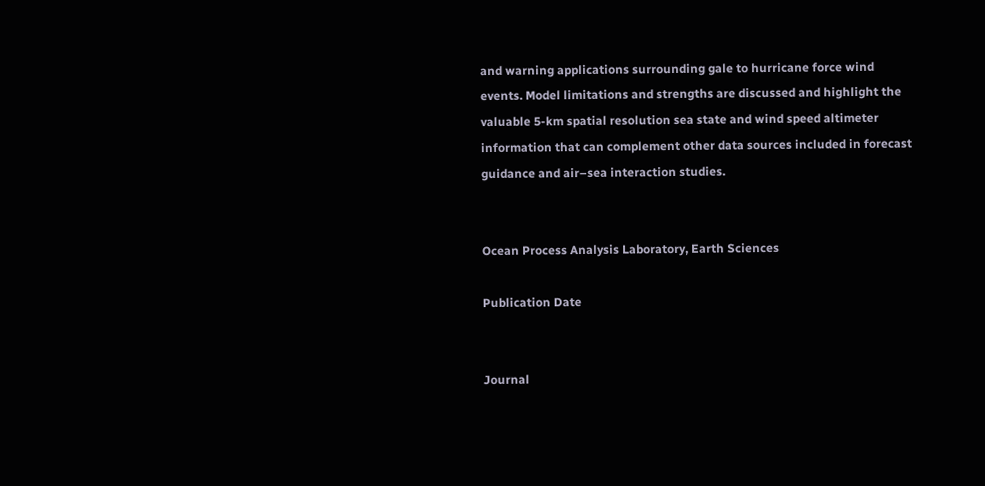and warning applications surrounding gale to hurricane force wind events. Model limitations and strengths are discussed and highlight the valuable 5-km spatial resolution sea state and wind speed altimeter information that can complement other data sources included in forecast guidance and air–sea interaction studies.


Ocean Process Analysis Laboratory, Earth Sciences

Publication Date


Journal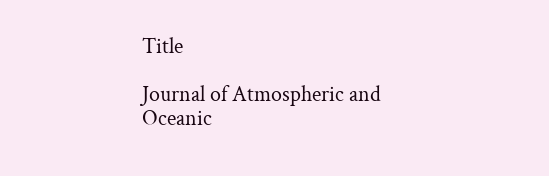Title

Journal of Atmospheric and Oceanic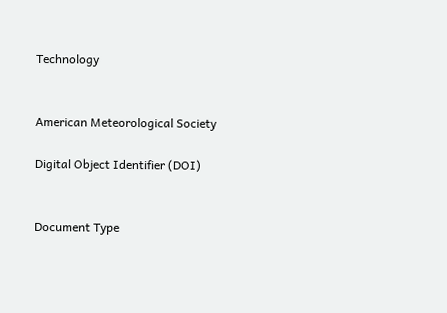Technology


American Meteorological Society

Digital Object Identifier (DOI)


Document Type